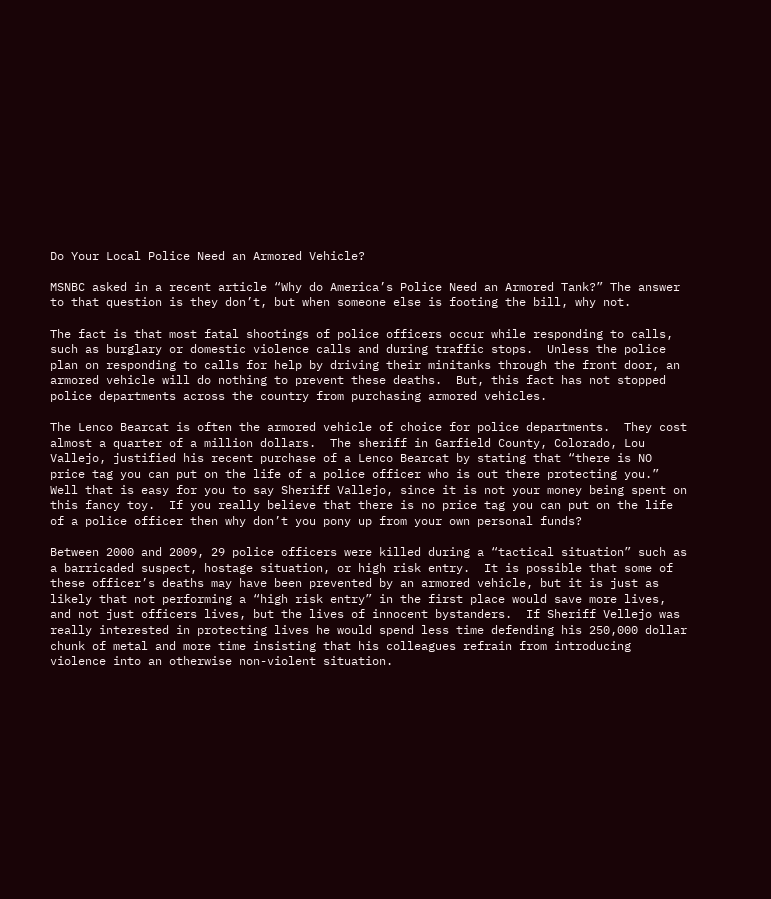Do Your Local Police Need an Armored Vehicle?

MSNBC asked in a recent article “Why do America’s Police Need an Armored Tank?” The answer to that question is they don’t, but when someone else is footing the bill, why not.

The fact is that most fatal shootings of police officers occur while responding to calls, such as burglary or domestic violence calls and during traffic stops.  Unless the police plan on responding to calls for help by driving their minitanks through the front door, an armored vehicle will do nothing to prevent these deaths.  But, this fact has not stopped police departments across the country from purchasing armored vehicles.

The Lenco Bearcat is often the armored vehicle of choice for police departments.  They cost almost a quarter of a million dollars.  The sheriff in Garfield County, Colorado, Lou Vallejo, justified his recent purchase of a Lenco Bearcat by stating that “there is NO price tag you can put on the life of a police officer who is out there protecting you.”  Well that is easy for you to say Sheriff Vallejo, since it is not your money being spent on this fancy toy.  If you really believe that there is no price tag you can put on the life of a police officer then why don’t you pony up from your own personal funds?

Between 2000 and 2009, 29 police officers were killed during a “tactical situation” such as a barricaded suspect, hostage situation, or high risk entry.  It is possible that some of these officer’s deaths may have been prevented by an armored vehicle, but it is just as likely that not performing a “high risk entry” in the first place would save more lives, and not just officers lives, but the lives of innocent bystanders.  If Sheriff Vellejo was really interested in protecting lives he would spend less time defending his 250,000 dollar chunk of metal and more time insisting that his colleagues refrain from introducing violence into an otherwise non-violent situation.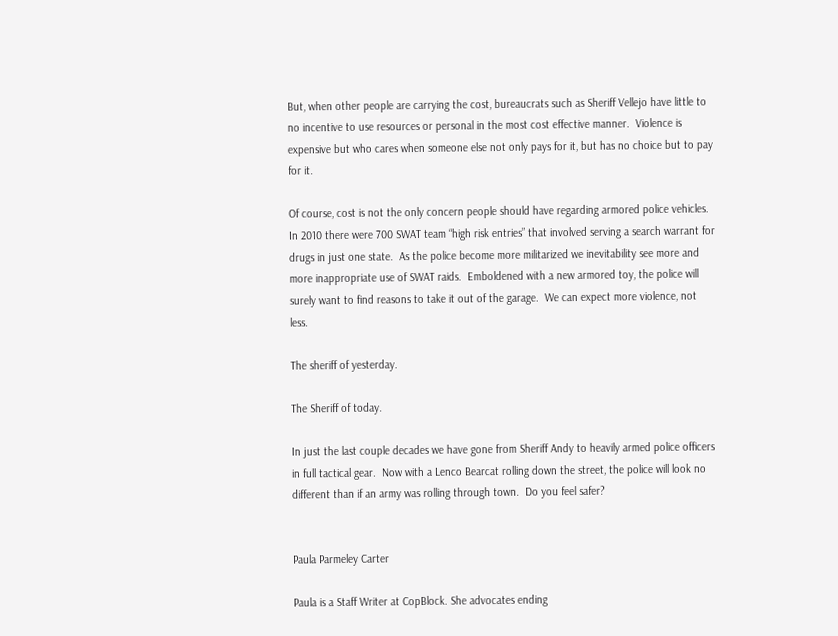But, when other people are carrying the cost, bureaucrats such as Sheriff Vellejo have little to no incentive to use resources or personal in the most cost effective manner.  Violence is expensive but who cares when someone else not only pays for it, but has no choice but to pay for it.

Of course, cost is not the only concern people should have regarding armored police vehicles.  In 2010 there were 700 SWAT team “high risk entries” that involved serving a search warrant for drugs in just one state.  As the police become more militarized we inevitability see more and more inappropriate use of SWAT raids.  Emboldened with a new armored toy, the police will surely want to find reasons to take it out of the garage.  We can expect more violence, not less.

The sheriff of yesterday.

The Sheriff of today.

In just the last couple decades we have gone from Sheriff Andy to heavily armed police officers in full tactical gear.  Now with a Lenco Bearcat rolling down the street, the police will look no different than if an army was rolling through town.  Do you feel safer?


Paula Parmeley Carter

Paula is a Staff Writer at CopBlock. She advocates ending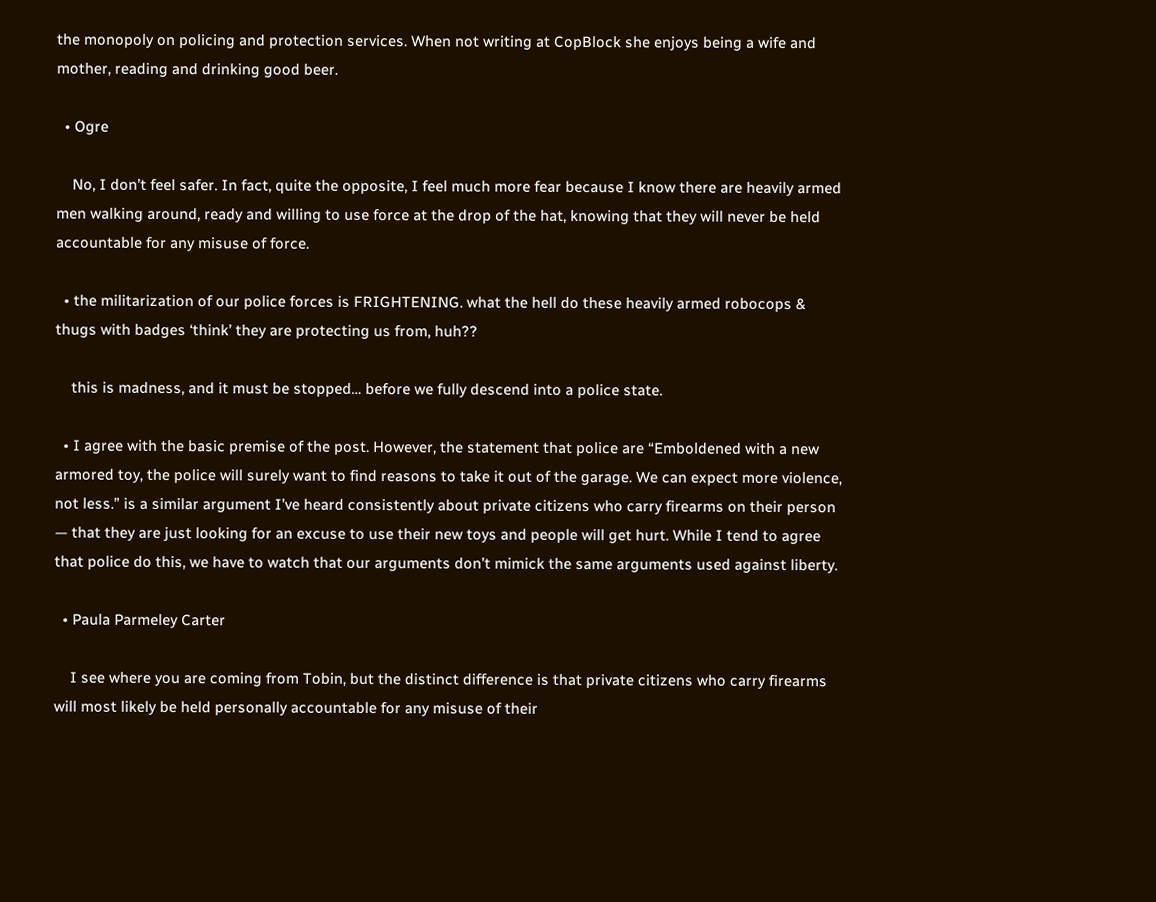the monopoly on policing and protection services. When not writing at CopBlock she enjoys being a wife and mother, reading and drinking good beer.

  • Ogre

    No, I don’t feel safer. In fact, quite the opposite, I feel much more fear because I know there are heavily armed men walking around, ready and willing to use force at the drop of the hat, knowing that they will never be held accountable for any misuse of force.

  • the militarization of our police forces is FRIGHTENING. what the hell do these heavily armed robocops & thugs with badges ‘think’ they are protecting us from, huh??

    this is madness, and it must be stopped… before we fully descend into a police state.

  • I agree with the basic premise of the post. However, the statement that police are “Emboldened with a new armored toy, the police will surely want to find reasons to take it out of the garage. We can expect more violence, not less.” is a similar argument I’ve heard consistently about private citizens who carry firearms on their person — that they are just looking for an excuse to use their new toys and people will get hurt. While I tend to agree that police do this, we have to watch that our arguments don’t mimick the same arguments used against liberty.

  • Paula Parmeley Carter

    I see where you are coming from Tobin, but the distinct difference is that private citizens who carry firearms will most likely be held personally accountable for any misuse of their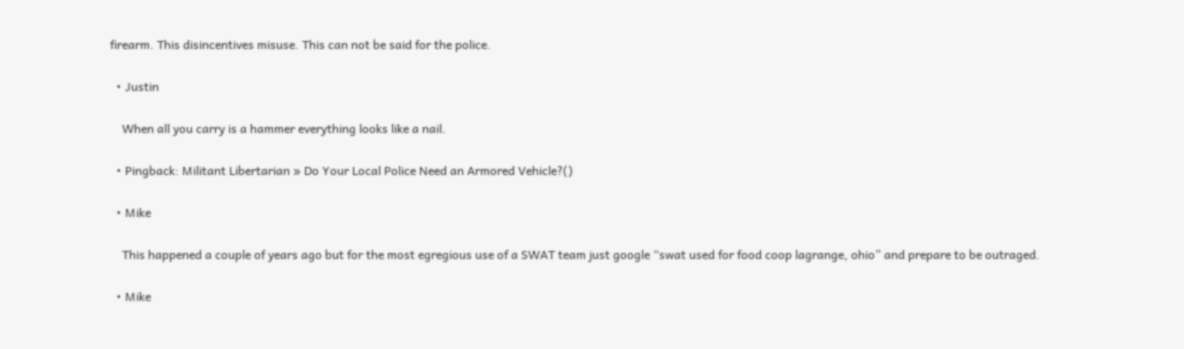firearm. This disincentives misuse. This can not be said for the police.

  • Justin

    When all you carry is a hammer everything looks like a nail.

  • Pingback: Militant Libertarian » Do Your Local Police Need an Armored Vehicle?()

  • Mike

    This happened a couple of years ago but for the most egregious use of a SWAT team just google “swat used for food coop lagrange, ohio” and prepare to be outraged.

  • Mike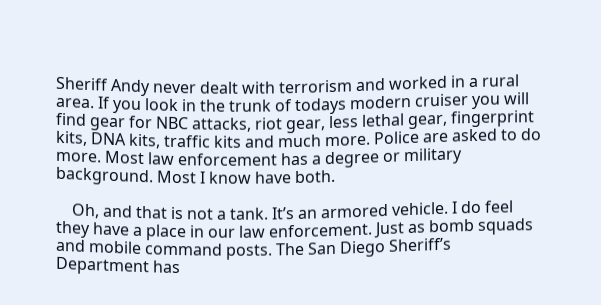Sheriff Andy never dealt with terrorism and worked in a rural area. If you look in the trunk of todays modern cruiser you will find gear for NBC attacks, riot gear, less lethal gear, fingerprint kits, DNA kits, traffic kits and much more. Police are asked to do more. Most law enforcement has a degree or military background. Most I know have both.

    Oh, and that is not a tank. It’s an armored vehicle. I do feel they have a place in our law enforcement. Just as bomb squads and mobile command posts. The San Diego Sheriff’s Department has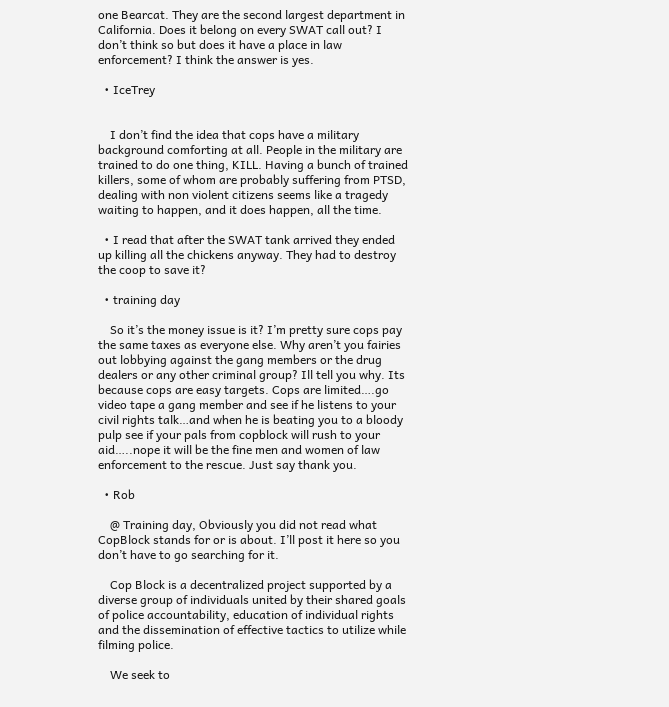one Bearcat. They are the second largest department in California. Does it belong on every SWAT call out? I don’t think so but does it have a place in law enforcement? I think the answer is yes.

  • IceTrey


    I don’t find the idea that cops have a military background comforting at all. People in the military are trained to do one thing, KILL. Having a bunch of trained killers, some of whom are probably suffering from PTSD, dealing with non violent citizens seems like a tragedy waiting to happen, and it does happen, all the time.

  • I read that after the SWAT tank arrived they ended up killing all the chickens anyway. They had to destroy the coop to save it?

  • training day

    So it’s the money issue is it? I’m pretty sure cops pay the same taxes as everyone else. Why aren’t you fairies out lobbying against the gang members or the drug dealers or any other criminal group? Ill tell you why. Its because cops are easy targets. Cops are limited….go video tape a gang member and see if he listens to your civil rights talk…and when he is beating you to a bloody pulp see if your pals from copblock will rush to your aid…..nope it will be the fine men and women of law enforcement to the rescue. Just say thank you.

  • Rob

    @ Training day, Obviously you did not read what CopBlock stands for or is about. I’ll post it here so you don’t have to go searching for it.

    Cop Block is a decentralized project supported by a diverse group of individuals united by their shared goals of police accountability, education of individual rights and the dissemination of effective tactics to utilize while filming police.

    We seek to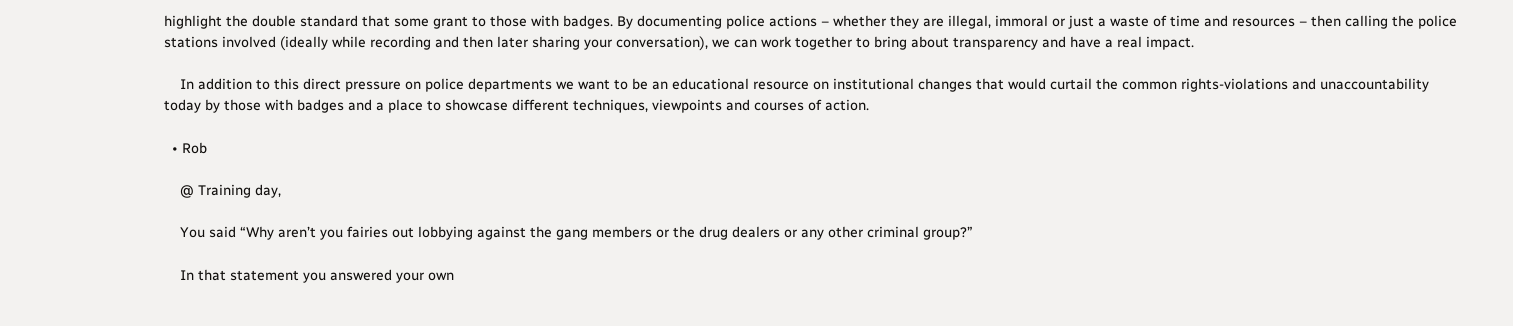highlight the double standard that some grant to those with badges. By documenting police actions – whether they are illegal, immoral or just a waste of time and resources – then calling the police stations involved (ideally while recording and then later sharing your conversation), we can work together to bring about transparency and have a real impact.

    In addition to this direct pressure on police departments we want to be an educational resource on institutional changes that would curtail the common rights-violations and unaccountability today by those with badges and a place to showcase different techniques, viewpoints and courses of action.

  • Rob

    @ Training day,

    You said “Why aren’t you fairies out lobbying against the gang members or the drug dealers or any other criminal group?”

    In that statement you answered your own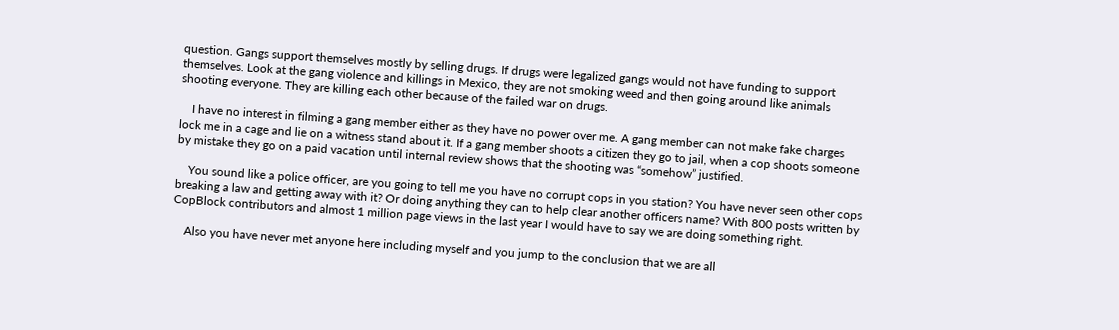question. Gangs support themselves mostly by selling drugs. If drugs were legalized gangs would not have funding to support themselves. Look at the gang violence and killings in Mexico, they are not smoking weed and then going around like animals shooting everyone. They are killing each other because of the failed war on drugs.

    I have no interest in filming a gang member either as they have no power over me. A gang member can not make fake charges lock me in a cage and lie on a witness stand about it. If a gang member shoots a citizen they go to jail, when a cop shoots someone by mistake they go on a paid vacation until internal review shows that the shooting was “somehow” justified.

    You sound like a police officer, are you going to tell me you have no corrupt cops in you station? You have never seen other cops breaking a law and getting away with it? Or doing anything they can to help clear another officers name? With 800 posts written by CopBlock contributors and almost 1 million page views in the last year I would have to say we are doing something right.

    Also you have never met anyone here including myself and you jump to the conclusion that we are all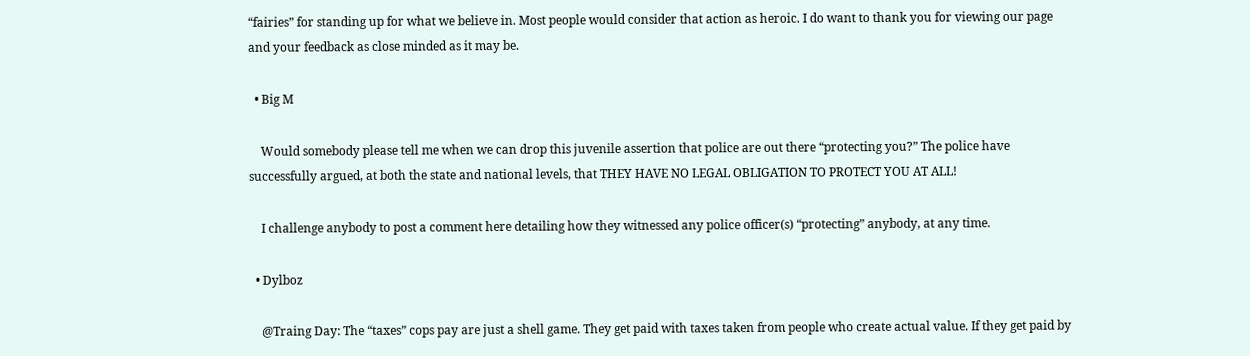“fairies” for standing up for what we believe in. Most people would consider that action as heroic. I do want to thank you for viewing our page and your feedback as close minded as it may be.

  • Big M

    Would somebody please tell me when we can drop this juvenile assertion that police are out there “protecting you?” The police have successfully argued, at both the state and national levels, that THEY HAVE NO LEGAL OBLIGATION TO PROTECT YOU AT ALL!

    I challenge anybody to post a comment here detailing how they witnessed any police officer(s) “protecting” anybody, at any time.

  • Dylboz

    @Traing Day: The “taxes” cops pay are just a shell game. They get paid with taxes taken from people who create actual value. If they get paid by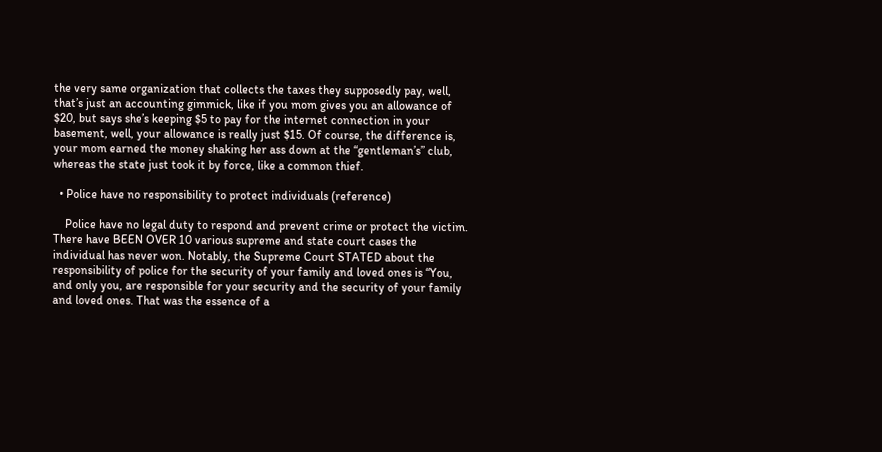the very same organization that collects the taxes they supposedly pay, well, that’s just an accounting gimmick, like if you mom gives you an allowance of $20, but says she’s keeping $5 to pay for the internet connection in your basement, well, your allowance is really just $15. Of course, the difference is, your mom earned the money shaking her ass down at the “gentleman’s” club, whereas the state just took it by force, like a common thief.

  • Police have no responsibility to protect individuals (reference)

    Police have no legal duty to respond and prevent crime or protect the victim. There have BEEN OVER 10 various supreme and state court cases the individual has never won. Notably, the Supreme Court STATED about the responsibility of police for the security of your family and loved ones is “You, and only you, are responsible for your security and the security of your family and loved ones. That was the essence of a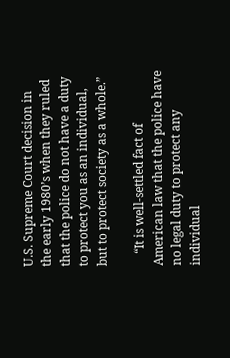U.S. Supreme Court decision in the early 1980’s when they ruled that the police do not have a duty to protect you as an individual, but to protect society as a whole.”

    “It is well-settled fact of American law that the police have no legal duty to protect any individual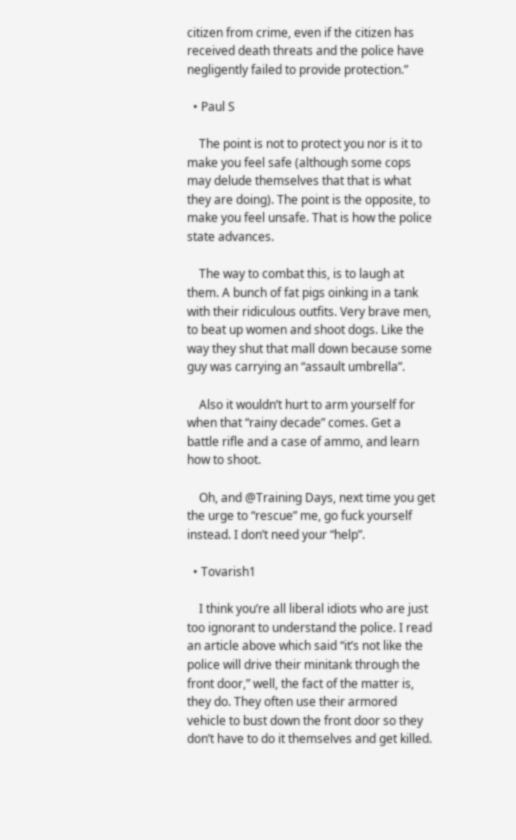citizen from crime, even if the citizen has received death threats and the police have negligently failed to provide protection.”

  • Paul S

    The point is not to protect you nor is it to make you feel safe (although some cops may delude themselves that that is what they are doing). The point is the opposite, to make you feel unsafe. That is how the police state advances.

    The way to combat this, is to laugh at them. A bunch of fat pigs oinking in a tank with their ridiculous outfits. Very brave men, to beat up women and shoot dogs. Like the way they shut that mall down because some guy was carrying an “assault umbrella”.

    Also it wouldn’t hurt to arm yourself for when that “rainy decade” comes. Get a battle rifle and a case of ammo, and learn how to shoot.

    Oh, and @Training Days, next time you get the urge to “rescue” me, go fuck yourself instead. I don’t need your “help”.

  • Tovarish1

    I think you’re all liberal idiots who are just too ignorant to understand the police. I read an article above which said “it’s not like the police will drive their minitank through the front door,” well, the fact of the matter is, they do. They often use their armored vehicle to bust down the front door so they don’t have to do it themselves and get killed.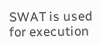SWAT is used for execution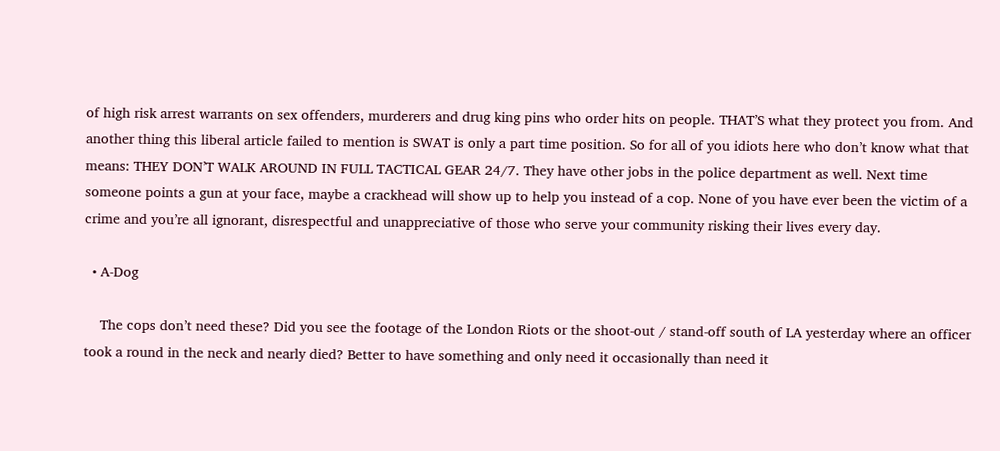of high risk arrest warrants on sex offenders, murderers and drug king pins who order hits on people. THAT’S what they protect you from. And another thing this liberal article failed to mention is SWAT is only a part time position. So for all of you idiots here who don’t know what that means: THEY DON’T WALK AROUND IN FULL TACTICAL GEAR 24/7. They have other jobs in the police department as well. Next time someone points a gun at your face, maybe a crackhead will show up to help you instead of a cop. None of you have ever been the victim of a crime and you’re all ignorant, disrespectful and unappreciative of those who serve your community risking their lives every day.

  • A-Dog

    The cops don’t need these? Did you see the footage of the London Riots or the shoot-out / stand-off south of LA yesterday where an officer took a round in the neck and nearly died? Better to have something and only need it occasionally than need it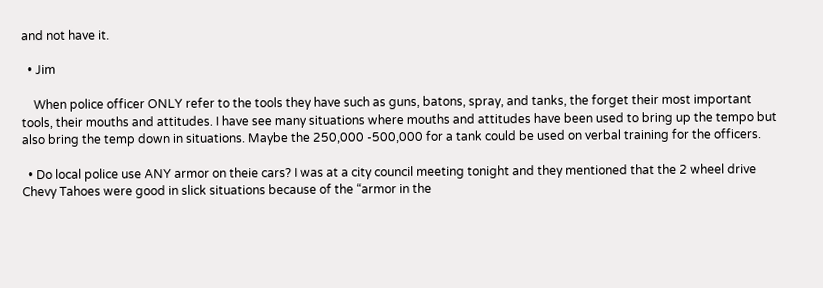and not have it.

  • Jim

    When police officer ONLY refer to the tools they have such as guns, batons, spray, and tanks, the forget their most important tools, their mouths and attitudes. I have see many situations where mouths and attitudes have been used to bring up the tempo but also bring the temp down in situations. Maybe the 250,000 -500,000 for a tank could be used on verbal training for the officers.

  • Do local police use ANY armor on theie cars? I was at a city council meeting tonight and they mentioned that the 2 wheel drive Chevy Tahoes were good in slick situations because of the “armor in the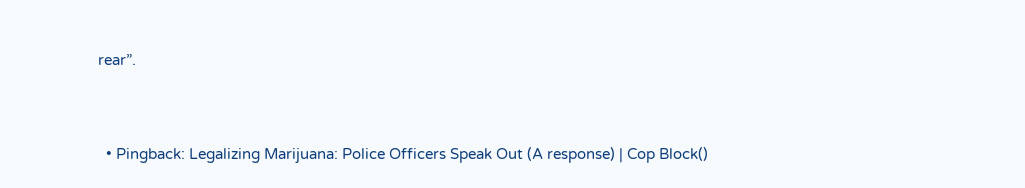rear”.


  • Pingback: Legalizing Marijuana: Police Officers Speak Out (A response) | Cop Block()